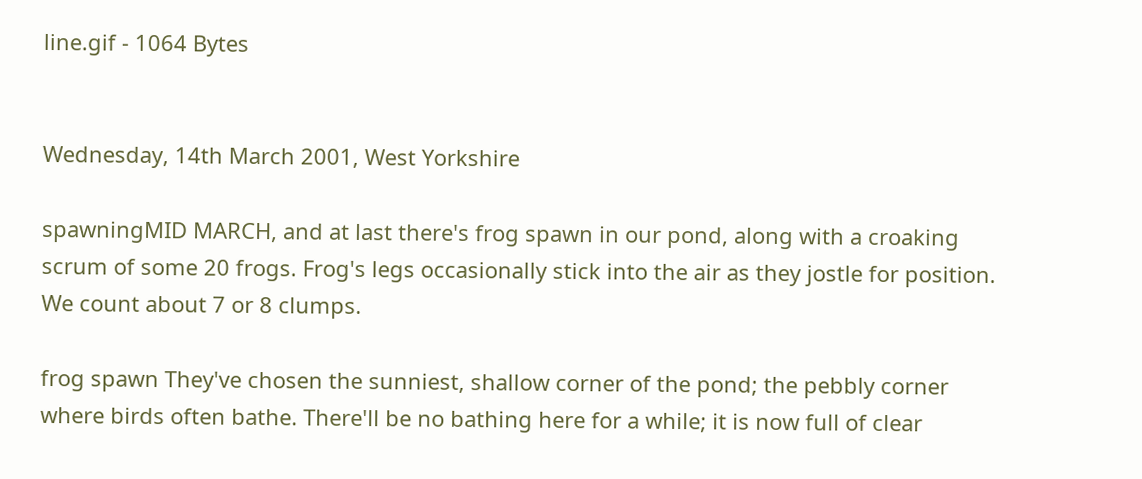line.gif - 1064 Bytes


Wednesday, 14th March 2001, West Yorkshire

spawningMID MARCH, and at last there's frog spawn in our pond, along with a croaking scrum of some 20 frogs. Frog's legs occasionally stick into the air as they jostle for position. We count about 7 or 8 clumps.

frog spawn They've chosen the sunniest, shallow corner of the pond; the pebbly corner where birds often bathe. There'll be no bathing here for a while; it is now full of clear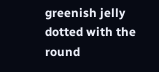greenish jelly dotted with the round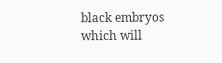black embryos which will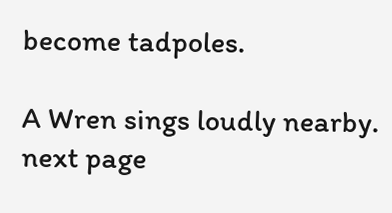become tadpoles.

A Wren sings loudly nearby. next page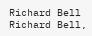Richard Bell
Richard Bell,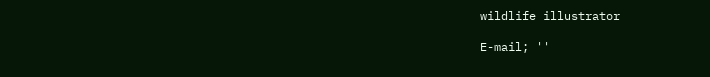wildlife illustrator

E-mail; ''